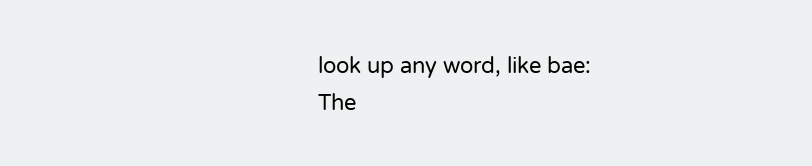look up any word, like bae:
The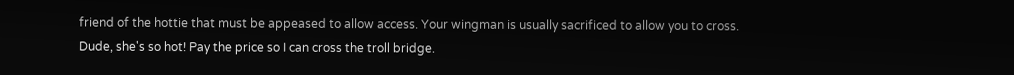friend of the hottie that must be appeased to allow access. Your wingman is usually sacrificed to allow you to cross.
Dude, she's so hot! Pay the price so I can cross the troll bridge.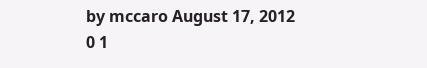by mccaro August 17, 2012
0 1